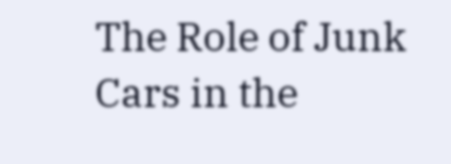The Role of Junk Cars in the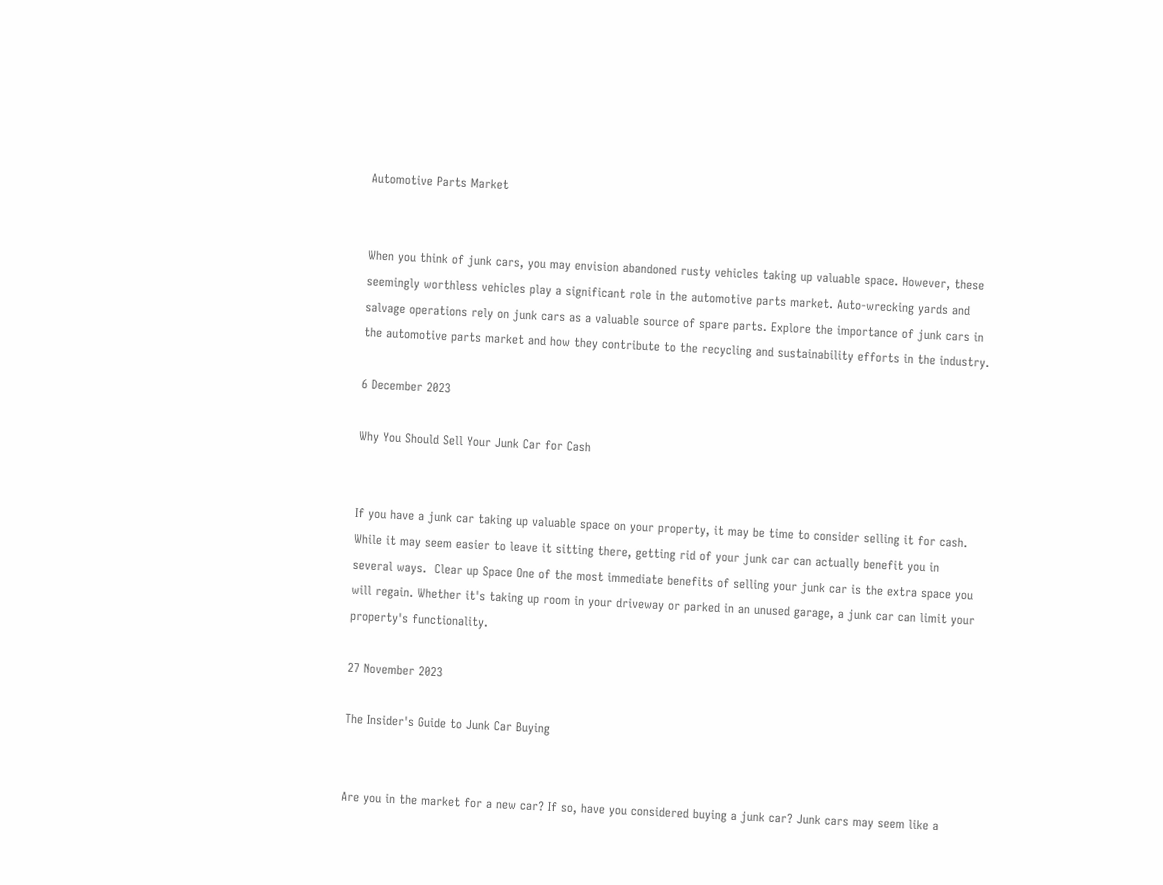Automotive Parts Market


When you think of junk cars, you may envision abandoned rusty vehicles taking up valuable space. However, these seemingly worthless vehicles play a significant role in the automotive parts market. Auto-wrecking yards and salvage operations rely on junk cars as a valuable source of spare parts. Explore the importance of junk cars in the automotive parts market and how they contribute to the recycling and sustainability efforts in the industry.

6 December 2023

Why You Should Sell Your Junk Car for Cash


If you have a junk car taking up valuable space on your property, it may be time to consider selling it for cash. While it may seem easier to leave it sitting there, getting rid of your junk car can actually benefit you in several ways.  Clear up Space One of the most immediate benefits of selling your junk car is the extra space you will regain. Whether it's taking up room in your driveway or parked in an unused garage, a junk car can limit your property's functionality.

27 November 2023

The Insider's Guide to Junk Car Buying


Are you in the market for a new car? If so, have you considered buying a junk car? Junk cars may seem like a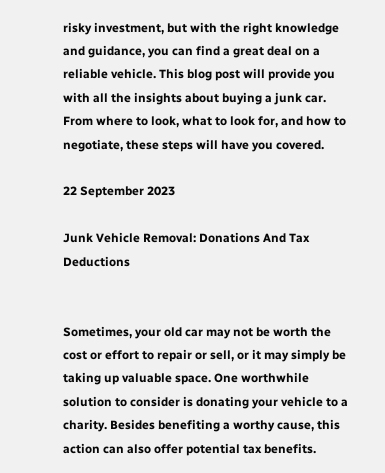risky investment, but with the right knowledge and guidance, you can find a great deal on a reliable vehicle. This blog post will provide you with all the insights about buying a junk car. From where to look, what to look for, and how to negotiate, these steps will have you covered.

22 September 2023

Junk Vehicle Removal: Donations And Tax Deductions


Sometimes, your old car may not be worth the cost or effort to repair or sell, or it may simply be taking up valuable space. One worthwhile solution to consider is donating your vehicle to a charity. Besides benefiting a worthy cause, this action can also offer potential tax benefits.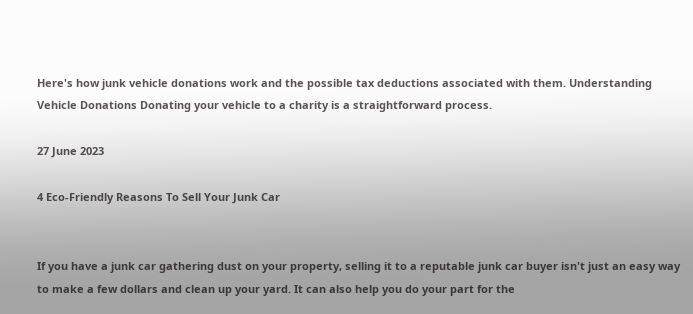Here's how junk vehicle donations work and the possible tax deductions associated with them. Understanding Vehicle Donations Donating your vehicle to a charity is a straightforward process.

27 June 2023

4 Eco-Friendly Reasons To Sell Your Junk Car


If you have a junk car gathering dust on your property, selling it to a reputable junk car buyer isn't just an easy way to make a few dollars and clean up your yard. It can also help you do your part for the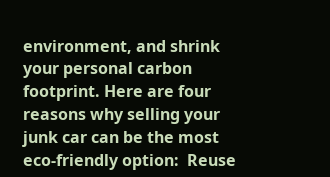environment, and shrink your personal carbon footprint. Here are four reasons why selling your junk car can be the most eco-friendly option:  Reuse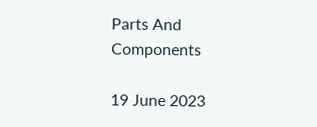Parts And Components

19 June 2023